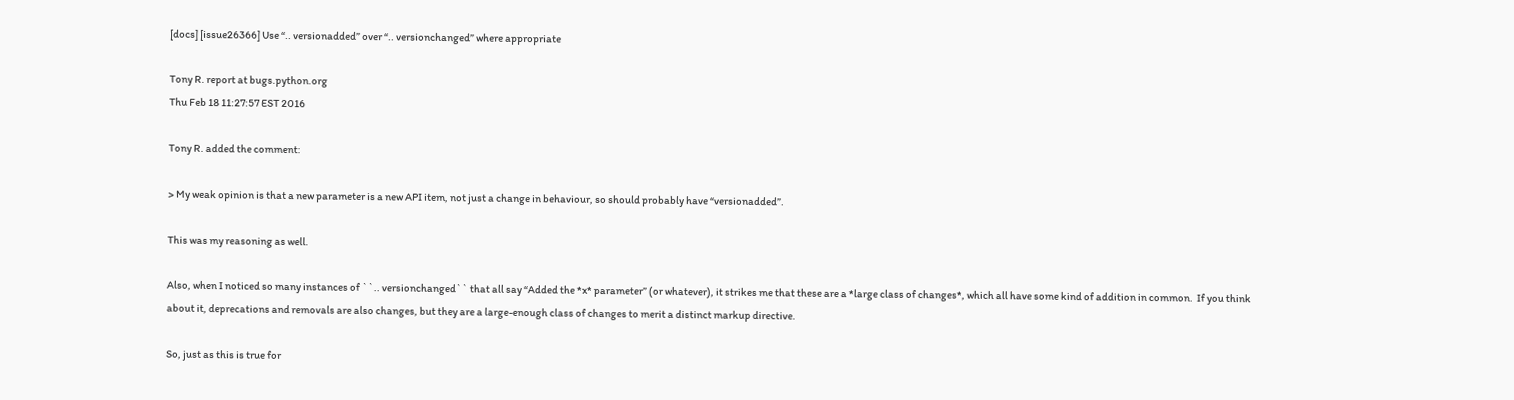[docs] [issue26366] Use “.. versionadded” over “.. versionchanged” where appropriate

Tony R. report at bugs.python.org
Thu Feb 18 11:27:57 EST 2016

Tony R. added the comment:

> My weak opinion is that a new parameter is a new API item, not just a change in behaviour, so should probably have “versionadded”.

This was my reasoning as well.

Also, when I noticed so many instances of ``.. versionchanged`` that all say “Added the *x* parameter” (or whatever), it strikes me that these are a *large class of changes*, which all have some kind of addition in common.  If you think about it, deprecations and removals are also changes, but they are a large-enough class of changes to merit a distinct markup directive.

So, just as this is true for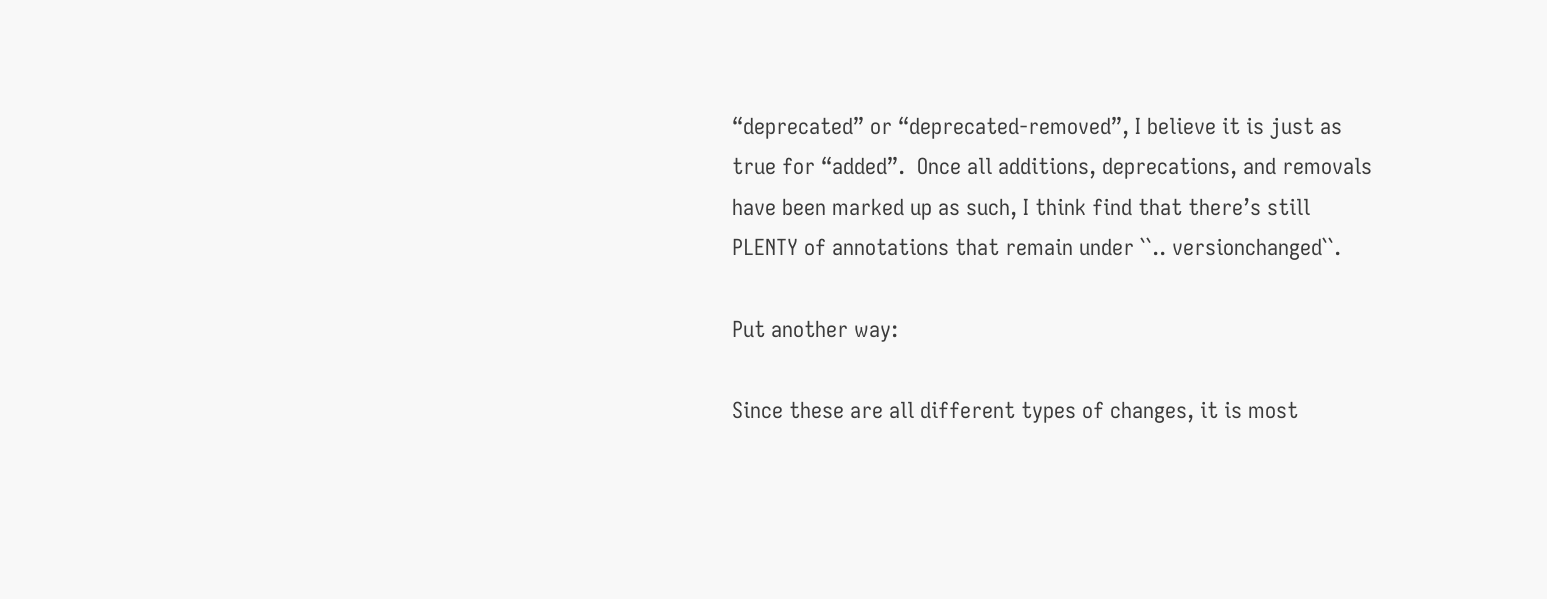“deprecated” or “deprecated-removed”, I believe it is just as true for “added”.  Once all additions, deprecations, and removals have been marked up as such, I think find that there’s still PLENTY of annotations that remain under ``.. versionchanged``.

Put another way:

Since these are all different types of changes, it is most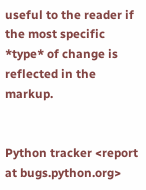useful to the reader if the most specific *type* of change is reflected in the markup.


Python tracker <report at bugs.python.org>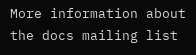More information about the docs mailing list